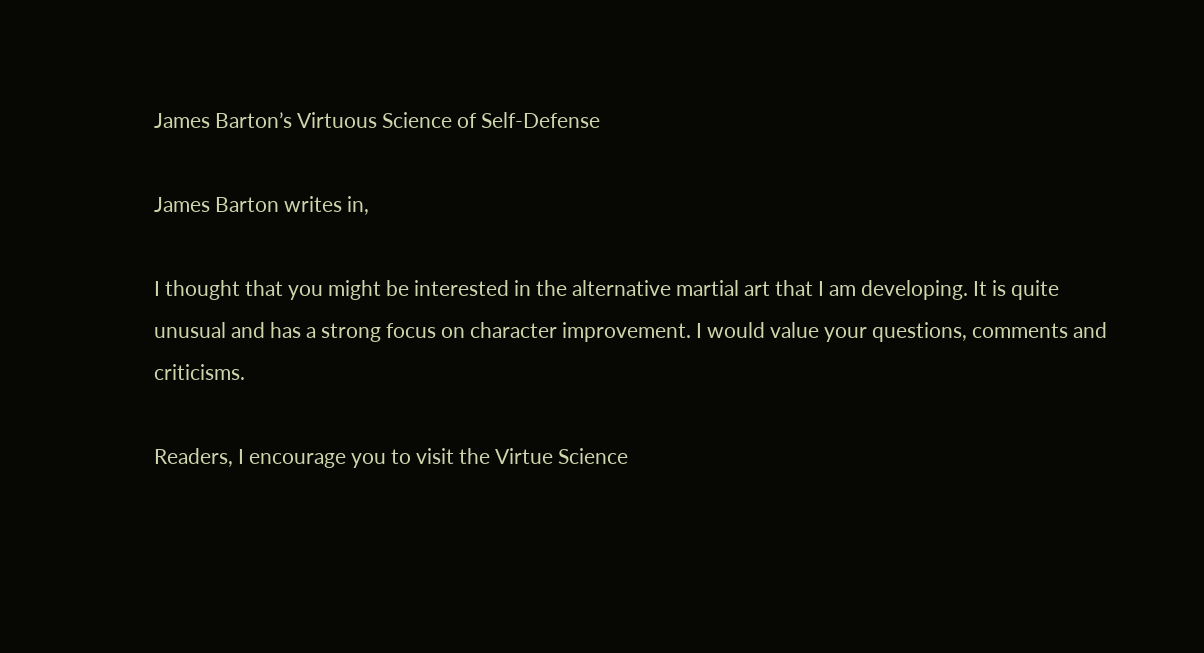James Barton’s Virtuous Science of Self-Defense

James Barton writes in,

I thought that you might be interested in the alternative martial art that I am developing. It is quite unusual and has a strong focus on character improvement. I would value your questions, comments and criticisms.

Readers, I encourage you to visit the Virtue Science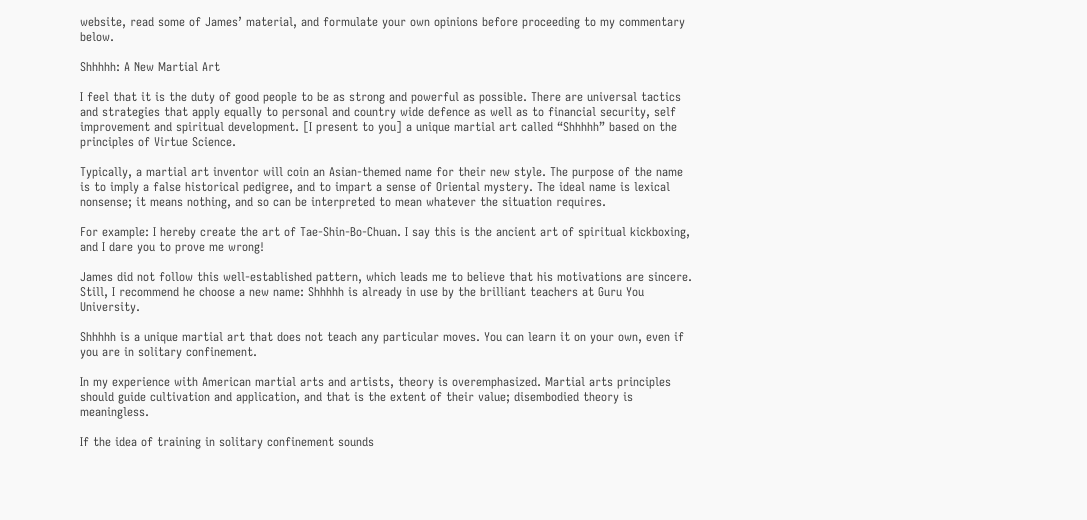website, read some of James’ material, and formulate your own opinions before proceeding to my commentary below.

Shhhhh: A New Martial Art

I feel that it is the duty of good people to be as strong and powerful as possible. There are universal tactics and strategies that apply equally to personal and country wide defence as well as to financial security, self improvement and spiritual development. [I present to you] a unique martial art called “Shhhhh” based on the principles of Virtue Science.

Typically, a martial art inventor will coin an Asian-themed name for their new style. The purpose of the name is to imply a false historical pedigree, and to impart a sense of Oriental mystery. The ideal name is lexical nonsense; it means nothing, and so can be interpreted to mean whatever the situation requires.

For example: I hereby create the art of Tae-Shin-Bo-Chuan. I say this is the ancient art of spiritual kickboxing, and I dare you to prove me wrong!

James did not follow this well-established pattern, which leads me to believe that his motivations are sincere. Still, I recommend he choose a new name: Shhhhh is already in use by the brilliant teachers at Guru You University.

Shhhhh is a unique martial art that does not teach any particular moves. You can learn it on your own, even if you are in solitary confinement.

In my experience with American martial arts and artists, theory is overemphasized. Martial arts principles should guide cultivation and application, and that is the extent of their value; disembodied theory is meaningless.

If the idea of training in solitary confinement sounds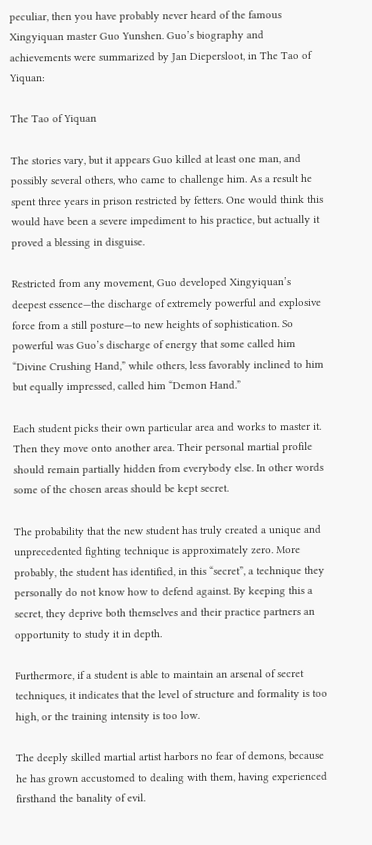peculiar, then you have probably never heard of the famous Xingyiquan master Guo Yunshen. Guo’s biography and achievements were summarized by Jan Diepersloot, in The Tao of Yiquan:

The Tao of Yiquan

The stories vary, but it appears Guo killed at least one man, and possibly several others, who came to challenge him. As a result he spent three years in prison restricted by fetters. One would think this would have been a severe impediment to his practice, but actually it proved a blessing in disguise.

Restricted from any movement, Guo developed Xingyiquan’s deepest essence—the discharge of extremely powerful and explosive force from a still posture—to new heights of sophistication. So powerful was Guo’s discharge of energy that some called him “Divine Crushing Hand,” while others, less favorably inclined to him but equally impressed, called him “Demon Hand.”

Each student picks their own particular area and works to master it. Then they move onto another area. Their personal martial profile should remain partially hidden from everybody else. In other words some of the chosen areas should be kept secret.

The probability that the new student has truly created a unique and unprecedented fighting technique is approximately zero. More probably, the student has identified, in this “secret”, a technique they personally do not know how to defend against. By keeping this a secret, they deprive both themselves and their practice partners an opportunity to study it in depth.

Furthermore, if a student is able to maintain an arsenal of secret techniques, it indicates that the level of structure and formality is too high, or the training intensity is too low.

The deeply skilled martial artist harbors no fear of demons, because he has grown accustomed to dealing with them, having experienced firsthand the banality of evil.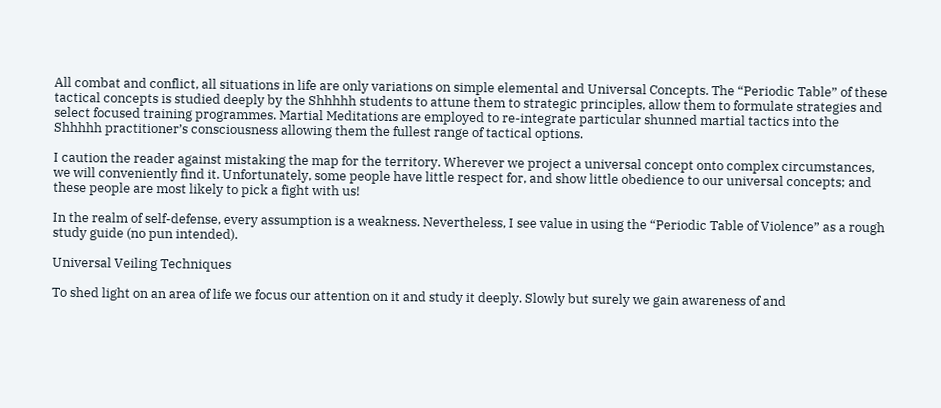All combat and conflict, all situations in life are only variations on simple elemental and Universal Concepts. The “Periodic Table” of these tactical concepts is studied deeply by the Shhhhh students to attune them to strategic principles, allow them to formulate strategies and select focused training programmes. Martial Meditations are employed to re-integrate particular shunned martial tactics into the Shhhhh practitioner’s consciousness allowing them the fullest range of tactical options.

I caution the reader against mistaking the map for the territory. Wherever we project a universal concept onto complex circumstances, we will conveniently find it. Unfortunately, some people have little respect for, and show little obedience to our universal concepts; and these people are most likely to pick a fight with us!

In the realm of self-defense, every assumption is a weakness. Nevertheless, I see value in using the “Periodic Table of Violence” as a rough study guide (no pun intended).

Universal Veiling Techniques

To shed light on an area of life we focus our attention on it and study it deeply. Slowly but surely we gain awareness of and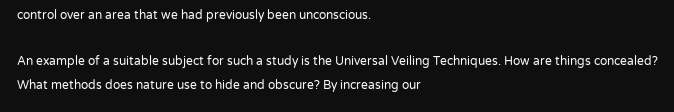control over an area that we had previously been unconscious.

An example of a suitable subject for such a study is the Universal Veiling Techniques. How are things concealed? What methods does nature use to hide and obscure? By increasing our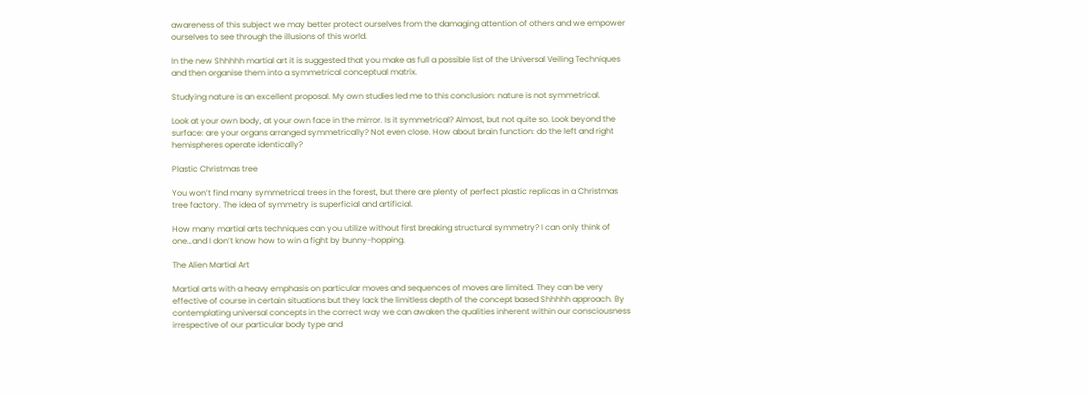awareness of this subject we may better protect ourselves from the damaging attention of others and we empower ourselves to see through the illusions of this world.

In the new Shhhhh martial art it is suggested that you make as full a possible list of the Universal Veiling Techniques and then organise them into a symmetrical conceptual matrix.

Studying nature is an excellent proposal. My own studies led me to this conclusion: nature is not symmetrical.

Look at your own body, at your own face in the mirror. Is it symmetrical? Almost, but not quite so. Look beyond the surface: are your organs arranged symmetrically? Not even close. How about brain function: do the left and right hemispheres operate identically?

Plastic Christmas tree

You won’t find many symmetrical trees in the forest, but there are plenty of perfect plastic replicas in a Christmas tree factory. The idea of symmetry is superficial and artificial.

How many martial arts techniques can you utilize without first breaking structural symmetry? I can only think of one…and I don’t know how to win a fight by bunny-hopping.

The Alien Martial Art

Martial arts with a heavy emphasis on particular moves and sequences of moves are limited. They can be very effective of course in certain situations but they lack the limitless depth of the concept based Shhhhh approach. By contemplating universal concepts in the correct way we can awaken the qualities inherent within our consciousness irrespective of our particular body type and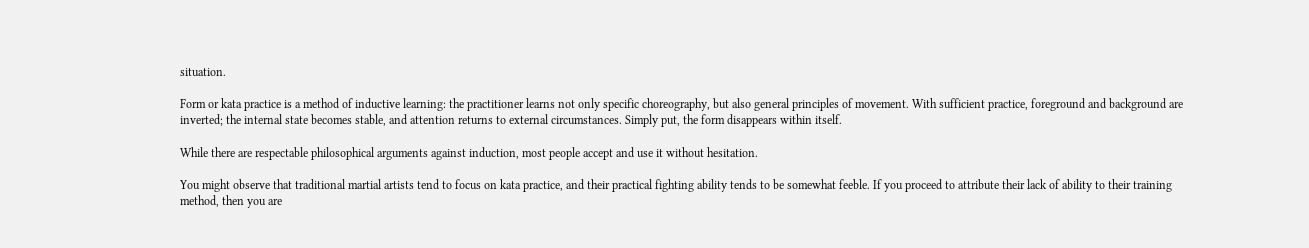situation.

Form or kata practice is a method of inductive learning: the practitioner learns not only specific choreography, but also general principles of movement. With sufficient practice, foreground and background are inverted; the internal state becomes stable, and attention returns to external circumstances. Simply put, the form disappears within itself.

While there are respectable philosophical arguments against induction, most people accept and use it without hesitation.

You might observe that traditional martial artists tend to focus on kata practice, and their practical fighting ability tends to be somewhat feeble. If you proceed to attribute their lack of ability to their training method, then you are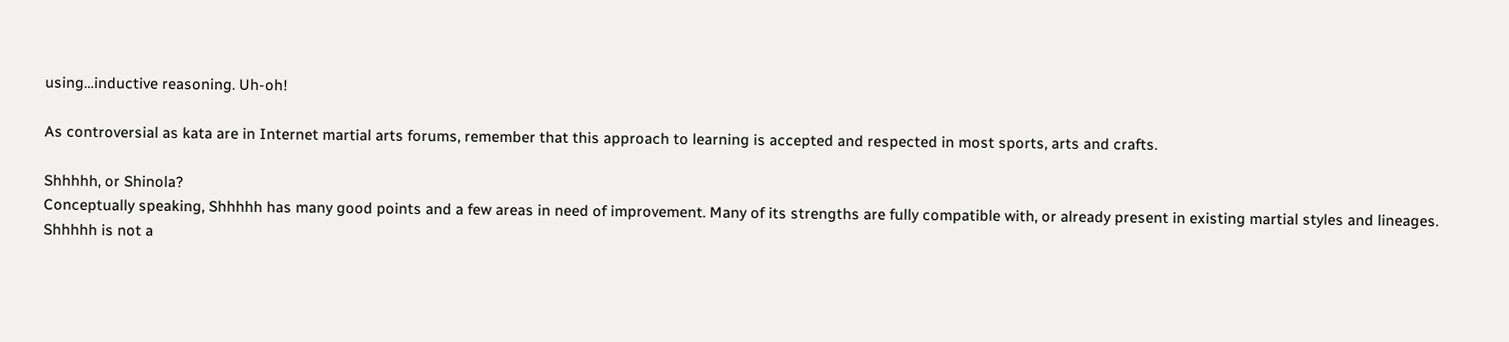using…inductive reasoning. Uh-oh!

As controversial as kata are in Internet martial arts forums, remember that this approach to learning is accepted and respected in most sports, arts and crafts.

Shhhhh, or Shinola?
Conceptually speaking, Shhhhh has many good points and a few areas in need of improvement. Many of its strengths are fully compatible with, or already present in existing martial styles and lineages. Shhhhh is not a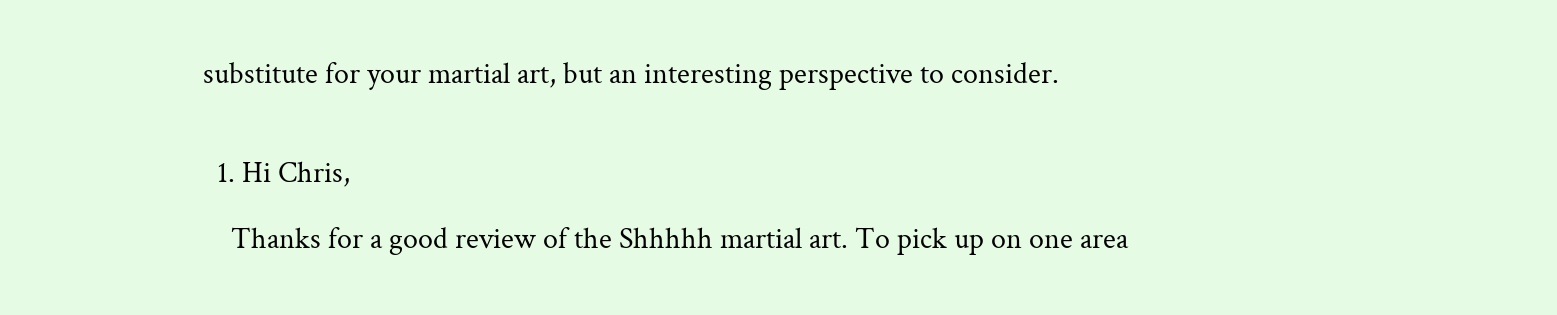substitute for your martial art, but an interesting perspective to consider.


  1. Hi Chris,

    Thanks for a good review of the Shhhhh martial art. To pick up on one area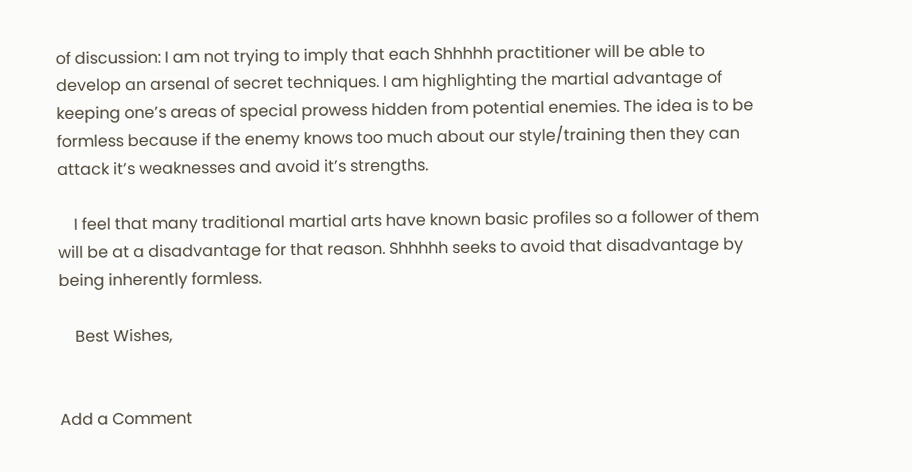of discussion: I am not trying to imply that each Shhhhh practitioner will be able to develop an arsenal of secret techniques. I am highlighting the martial advantage of keeping one’s areas of special prowess hidden from potential enemies. The idea is to be formless because if the enemy knows too much about our style/training then they can attack it’s weaknesses and avoid it’s strengths.

    I feel that many traditional martial arts have known basic profiles so a follower of them will be at a disadvantage for that reason. Shhhhh seeks to avoid that disadvantage by being inherently formless.

    Best Wishes,


Add a Comment